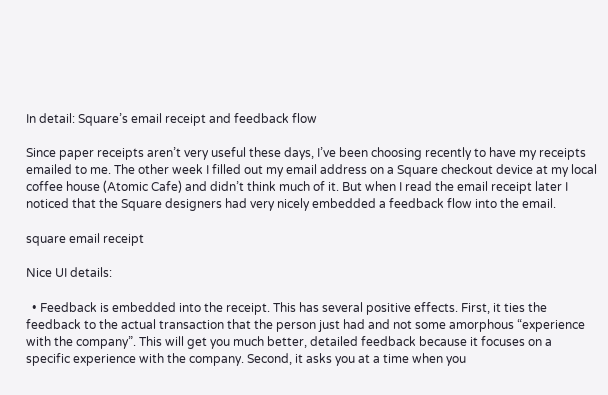In detail: Square’s email receipt and feedback flow

Since paper receipts aren’t very useful these days, I’ve been choosing recently to have my receipts emailed to me. The other week I filled out my email address on a Square checkout device at my local coffee house (Atomic Cafe) and didn’t think much of it. But when I read the email receipt later I noticed that the Square designers had very nicely embedded a feedback flow into the email.

square email receipt

Nice UI details:

  • Feedback is embedded into the receipt. This has several positive effects. First, it ties the feedback to the actual transaction that the person just had and not some amorphous “experience with the company”. This will get you much better, detailed feedback because it focuses on a specific experience with the company. Second, it asks you at a time when you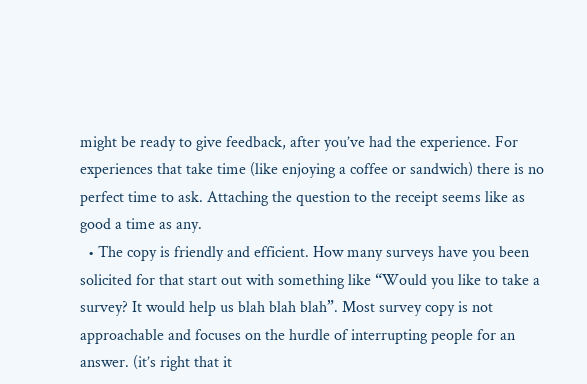might be ready to give feedback, after you’ve had the experience. For experiences that take time (like enjoying a coffee or sandwich) there is no perfect time to ask. Attaching the question to the receipt seems like as good a time as any.
  • The copy is friendly and efficient. How many surveys have you been solicited for that start out with something like “Would you like to take a survey? It would help us blah blah blah”. Most survey copy is not approachable and focuses on the hurdle of interrupting people for an answer. (it’s right that it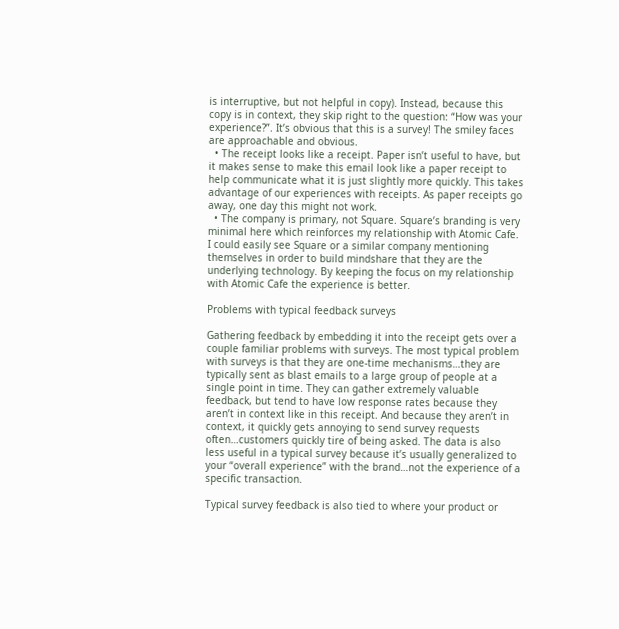is interruptive, but not helpful in copy). Instead, because this copy is in context, they skip right to the question: “How was your experience?”. It’s obvious that this is a survey! The smiley faces are approachable and obvious.
  • The receipt looks like a receipt. Paper isn’t useful to have, but it makes sense to make this email look like a paper receipt to help communicate what it is just slightly more quickly. This takes advantage of our experiences with receipts. As paper receipts go away, one day this might not work.
  • The company is primary, not Square. Square’s branding is very minimal here which reinforces my relationship with Atomic Cafe. I could easily see Square or a similar company mentioning themselves in order to build mindshare that they are the underlying technology. By keeping the focus on my relationship with Atomic Cafe the experience is better.

Problems with typical feedback surveys

Gathering feedback by embedding it into the receipt gets over a couple familiar problems with surveys. The most typical problem with surveys is that they are one-time mechanisms…they are typically sent as blast emails to a large group of people at a single point in time. They can gather extremely valuable feedback, but tend to have low response rates because they aren’t in context like in this receipt. And because they aren’t in context, it quickly gets annoying to send survey requests often…customers quickly tire of being asked. The data is also less useful in a typical survey because it’s usually generalized to your “overall experience” with the brand…not the experience of a specific transaction.

Typical survey feedback is also tied to where your product or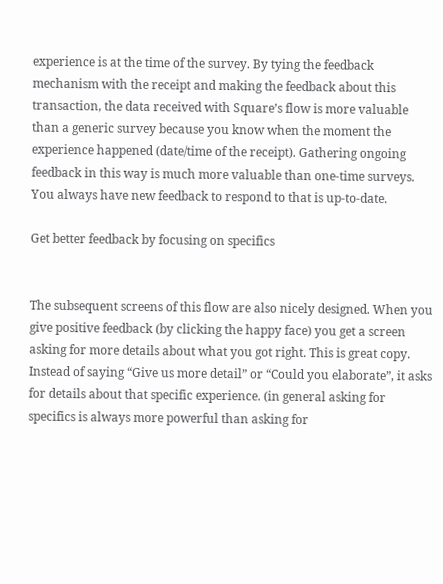experience is at the time of the survey. By tying the feedback mechanism with the receipt and making the feedback about this transaction, the data received with Square’s flow is more valuable than a generic survey because you know when the moment the experience happened (date/time of the receipt). Gathering ongoing feedback in this way is much more valuable than one-time surveys. You always have new feedback to respond to that is up-to-date.

Get better feedback by focusing on specifics


The subsequent screens of this flow are also nicely designed. When you give positive feedback (by clicking the happy face) you get a screen asking for more details about what you got right. This is great copy. Instead of saying “Give us more detail” or “Could you elaborate”, it asks for details about that specific experience. (in general asking for specifics is always more powerful than asking for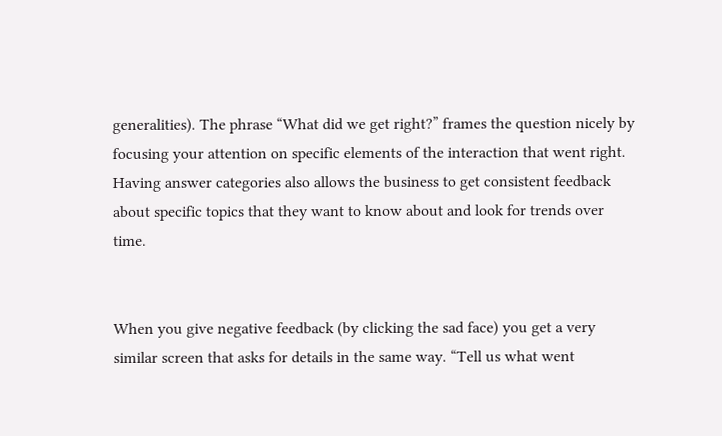generalities). The phrase “What did we get right?” frames the question nicely by focusing your attention on specific elements of the interaction that went right. Having answer categories also allows the business to get consistent feedback about specific topics that they want to know about and look for trends over time.


When you give negative feedback (by clicking the sad face) you get a very similar screen that asks for details in the same way. “Tell us what went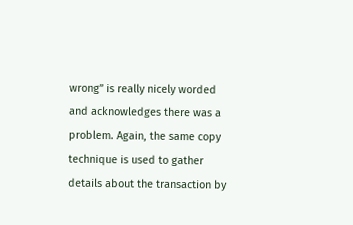wrong” is really nicely worded and acknowledges there was a problem. Again, the same copy technique is used to gather details about the transaction by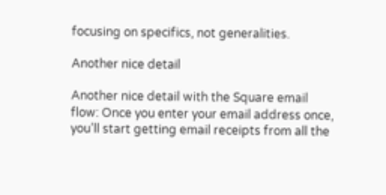focusing on specifics, not generalities.

Another nice detail

Another nice detail with the Square email flow: Once you enter your email address once, you’ll start getting email receipts from all the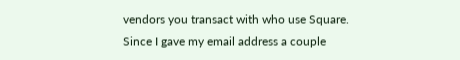vendors you transact with who use Square. Since I gave my email address a couple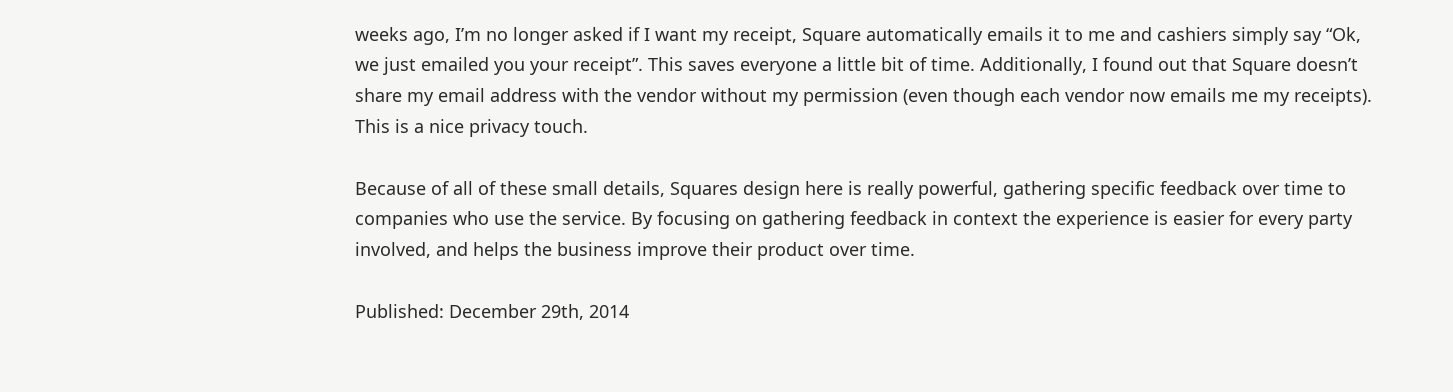weeks ago, I’m no longer asked if I want my receipt, Square automatically emails it to me and cashiers simply say “Ok, we just emailed you your receipt”. This saves everyone a little bit of time. Additionally, I found out that Square doesn’t share my email address with the vendor without my permission (even though each vendor now emails me my receipts). This is a nice privacy touch.

Because of all of these small details, Squares design here is really powerful, gathering specific feedback over time to companies who use the service. By focusing on gathering feedback in context the experience is easier for every party involved, and helps the business improve their product over time.

Published: December 29th, 2014